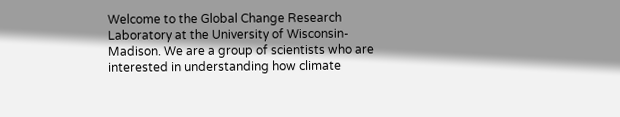Welcome to the Global Change Research Laboratory at the University of Wisconsin-Madison. We are a group of scientists who are interested in understanding how climate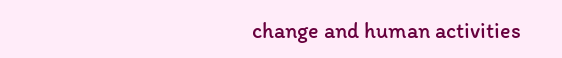change and human activities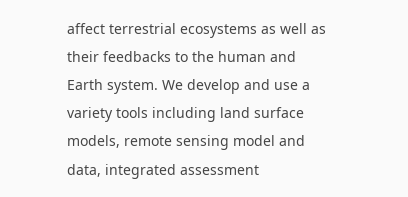affect terrestrial ecosystems as well as their feedbacks to the human and Earth system. We develop and use a variety tools including land surface models, remote sensing model and data, integrated assessment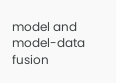model and model-data fusion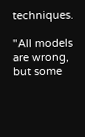techniques.

"All models are wrong, but some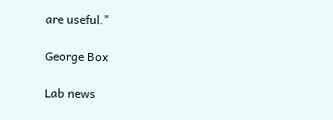are useful."

George Box

Lab news